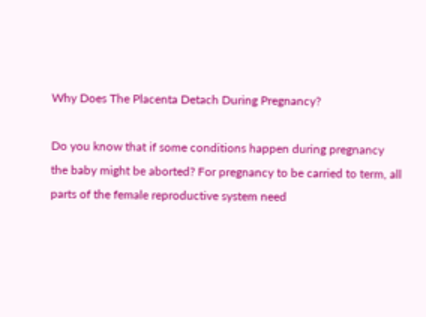Why Does The Placenta Detach During Pregnancy?

Do you know that if some conditions happen during pregnancy the baby might be aborted? For pregnancy to be carried to term, all parts of the female reproductive system need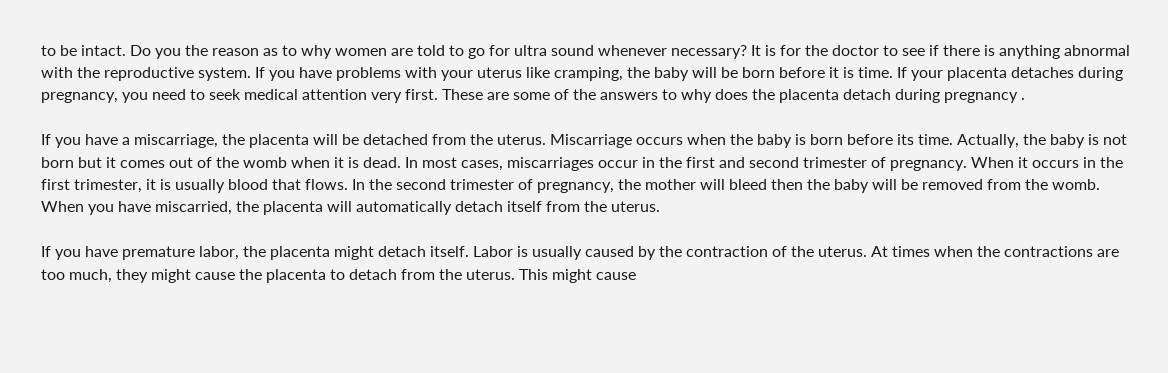to be intact. Do you the reason as to why women are told to go for ultra sound whenever necessary? It is for the doctor to see if there is anything abnormal with the reproductive system. If you have problems with your uterus like cramping, the baby will be born before it is time. If your placenta detaches during pregnancy, you need to seek medical attention very first. These are some of the answers to why does the placenta detach during pregnancy .

If you have a miscarriage, the placenta will be detached from the uterus. Miscarriage occurs when the baby is born before its time. Actually, the baby is not born but it comes out of the womb when it is dead. In most cases, miscarriages occur in the first and second trimester of pregnancy. When it occurs in the first trimester, it is usually blood that flows. In the second trimester of pregnancy, the mother will bleed then the baby will be removed from the womb. When you have miscarried, the placenta will automatically detach itself from the uterus.

If you have premature labor, the placenta might detach itself. Labor is usually caused by the contraction of the uterus. At times when the contractions are too much, they might cause the placenta to detach from the uterus. This might cause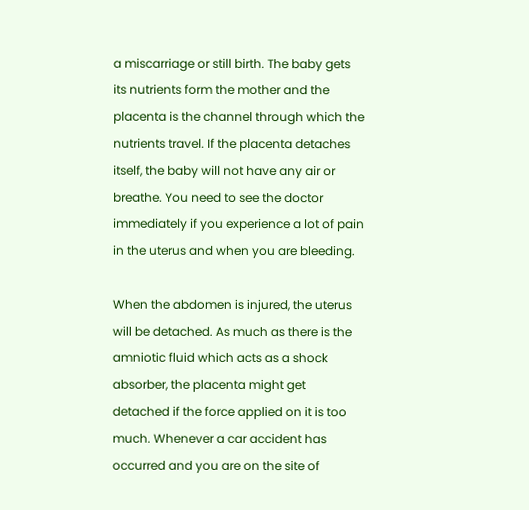a miscarriage or still birth. The baby gets its nutrients form the mother and the placenta is the channel through which the nutrients travel. If the placenta detaches itself, the baby will not have any air or breathe. You need to see the doctor immediately if you experience a lot of pain in the uterus and when you are bleeding.

When the abdomen is injured, the uterus will be detached. As much as there is the amniotic fluid which acts as a shock absorber, the placenta might get detached if the force applied on it is too much. Whenever a car accident has occurred and you are on the site of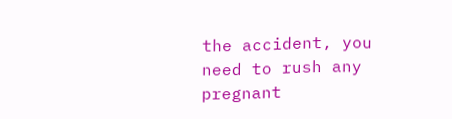the accident, you need to rush any pregnant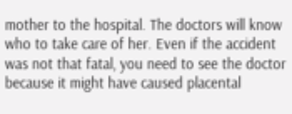mother to the hospital. The doctors will know who to take care of her. Even if the accident was not that fatal, you need to see the doctor because it might have caused placental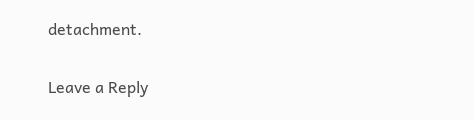detachment.

Leave a Reply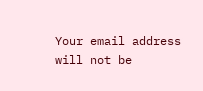Your email address will not be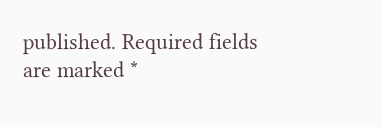published. Required fields are marked *